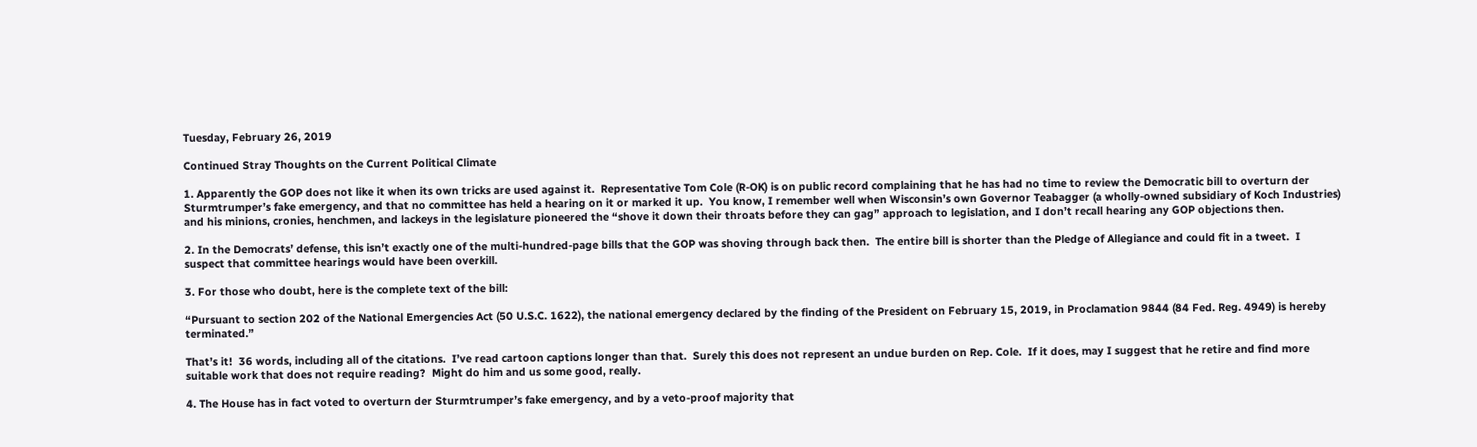Tuesday, February 26, 2019

Continued Stray Thoughts on the Current Political Climate

1. Apparently the GOP does not like it when its own tricks are used against it.  Representative Tom Cole (R-OK) is on public record complaining that he has had no time to review the Democratic bill to overturn der Sturmtrumper’s fake emergency, and that no committee has held a hearing on it or marked it up.  You know, I remember well when Wisconsin’s own Governor Teabagger (a wholly-owned subsidiary of Koch Industries) and his minions, cronies, henchmen, and lackeys in the legislature pioneered the “shove it down their throats before they can gag” approach to legislation, and I don’t recall hearing any GOP objections then.

2. In the Democrats’ defense, this isn’t exactly one of the multi-hundred-page bills that the GOP was shoving through back then.  The entire bill is shorter than the Pledge of Allegiance and could fit in a tweet.  I suspect that committee hearings would have been overkill.

3. For those who doubt, here is the complete text of the bill:

“Pursuant to section 202 of the National Emergencies Act (50 U.S.C. 1622), the national emergency declared by the finding of the President on February 15, 2019, in Proclamation 9844 (84 Fed. Reg. 4949) is hereby terminated.”

That’s it!  36 words, including all of the citations.  I’ve read cartoon captions longer than that.  Surely this does not represent an undue burden on Rep. Cole.  If it does, may I suggest that he retire and find more suitable work that does not require reading?  Might do him and us some good, really.

4. The House has in fact voted to overturn der Sturmtrumper’s fake emergency, and by a veto-proof majority that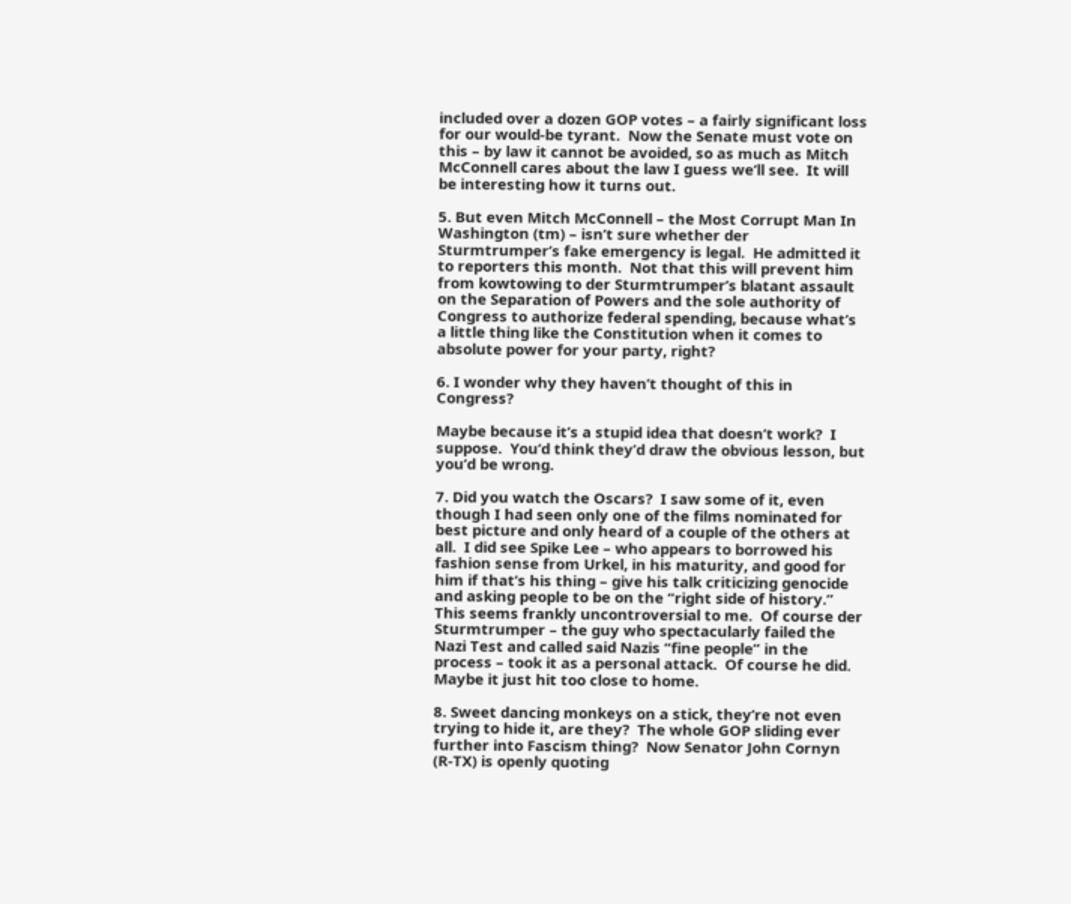included over a dozen GOP votes – a fairly significant loss for our would-be tyrant.  Now the Senate must vote on this – by law it cannot be avoided, so as much as Mitch McConnell cares about the law I guess we’ll see.  It will be interesting how it turns out.

5. But even Mitch McConnell – the Most Corrupt Man In Washington (tm) – isn’t sure whether der Sturmtrumper’s fake emergency is legal.  He admitted it to reporters this month.  Not that this will prevent him from kowtowing to der Sturmtrumper’s blatant assault on the Separation of Powers and the sole authority of Congress to authorize federal spending, because what’s a little thing like the Constitution when it comes to absolute power for your party, right?

6. I wonder why they haven’t thought of this in Congress?

Maybe because it’s a stupid idea that doesn’t work?  I suppose.  You’d think they’d draw the obvious lesson, but you’d be wrong.

7. Did you watch the Oscars?  I saw some of it, even though I had seen only one of the films nominated for best picture and only heard of a couple of the others at all.  I did see Spike Lee – who appears to borrowed his fashion sense from Urkel, in his maturity, and good for him if that’s his thing – give his talk criticizing genocide and asking people to be on the “right side of history.”  This seems frankly uncontroversial to me.  Of course der Sturmtrumper – the guy who spectacularly failed the Nazi Test and called said Nazis “fine people” in the process – took it as a personal attack.  Of course he did.  Maybe it just hit too close to home.

8. Sweet dancing monkeys on a stick, they’re not even trying to hide it, are they?  The whole GOP sliding ever further into Fascism thing?  Now Senator John Cornyn (R-TX) is openly quoting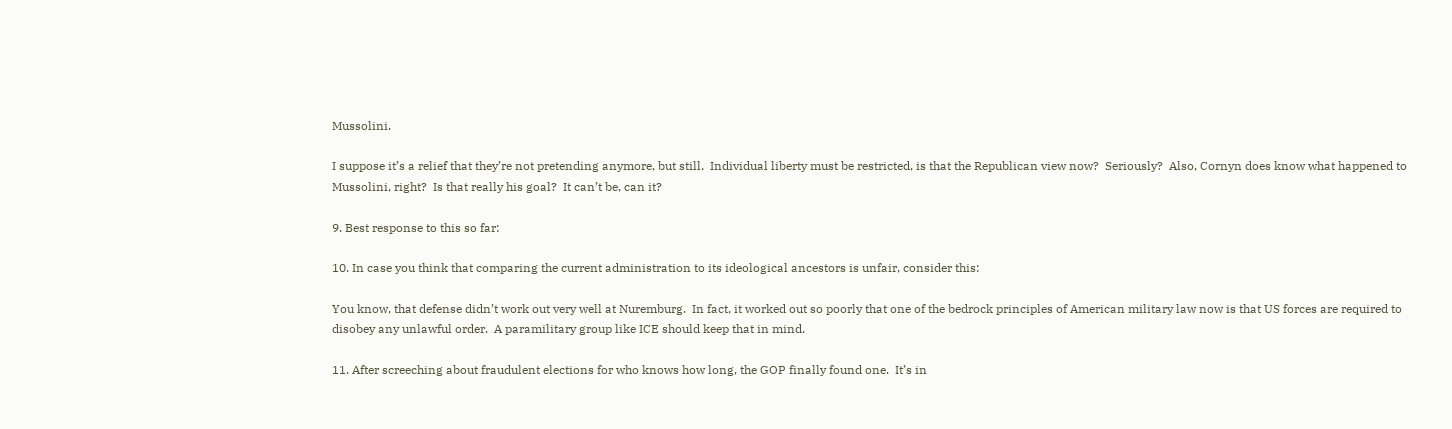Mussolini.

I suppose it’s a relief that they’re not pretending anymore, but still.  Individual liberty must be restricted, is that the Republican view now?  Seriously?  Also, Cornyn does know what happened to Mussolini, right?  Is that really his goal?  It can’t be, can it?

9. Best response to this so far:

10. In case you think that comparing the current administration to its ideological ancestors is unfair, consider this:

You know, that defense didn’t work out very well at Nuremburg.  In fact, it worked out so poorly that one of the bedrock principles of American military law now is that US forces are required to disobey any unlawful order.  A paramilitary group like ICE should keep that in mind.

11. After screeching about fraudulent elections for who knows how long, the GOP finally found one.  It’s in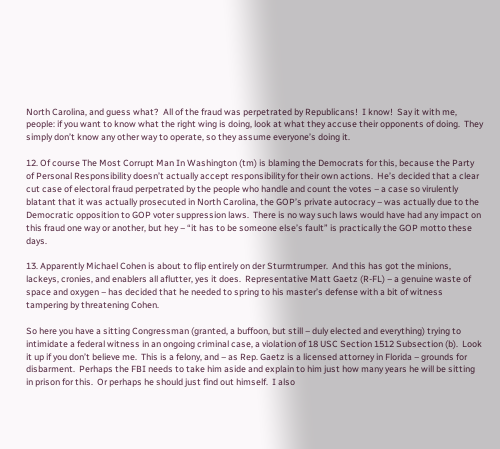North Carolina, and guess what?  All of the fraud was perpetrated by Republicans!  I know!  Say it with me, people: if you want to know what the right wing is doing, look at what they accuse their opponents of doing.  They simply don’t know any other way to operate, so they assume everyone’s doing it.

12. Of course The Most Corrupt Man In Washington (tm) is blaming the Democrats for this, because the Party of Personal Responsibility doesn’t actually accept responsibility for their own actions.  He’s decided that a clear cut case of electoral fraud perpetrated by the people who handle and count the votes – a case so virulently blatant that it was actually prosecuted in North Carolina, the GOP’s private autocracy – was actually due to the Democratic opposition to GOP voter suppression laws.  There is no way such laws would have had any impact on this fraud one way or another, but hey – “it has to be someone else’s fault” is practically the GOP motto these days.

13. Apparently Michael Cohen is about to flip entirely on der Sturmtrumper.  And this has got the minions, lackeys, cronies, and enablers all aflutter, yes it does.  Representative Matt Gaetz (R-FL) – a genuine waste of space and oxygen – has decided that he needed to spring to his master’s defense with a bit of witness tampering by threatening Cohen.

So here you have a sitting Congressman (granted, a buffoon, but still – duly elected and everything) trying to intimidate a federal witness in an ongoing criminal case, a violation of 18 USC Section 1512 Subsection (b).  Look it up if you don’t believe me.  This is a felony, and – as Rep. Gaetz is a licensed attorney in Florida – grounds for disbarment.  Perhaps the FBI needs to take him aside and explain to him just how many years he will be sitting in prison for this.  Or perhaps he should just find out himself.  I also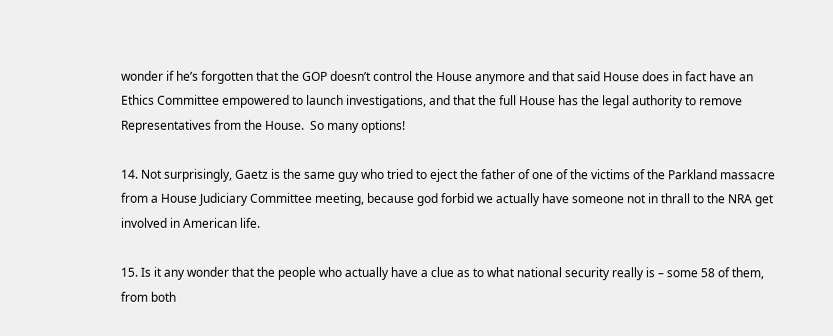wonder if he’s forgotten that the GOP doesn’t control the House anymore and that said House does in fact have an Ethics Committee empowered to launch investigations, and that the full House has the legal authority to remove Representatives from the House.  So many options!

14. Not surprisingly, Gaetz is the same guy who tried to eject the father of one of the victims of the Parkland massacre from a House Judiciary Committee meeting, because god forbid we actually have someone not in thrall to the NRA get involved in American life.

15. Is it any wonder that the people who actually have a clue as to what national security really is – some 58 of them, from both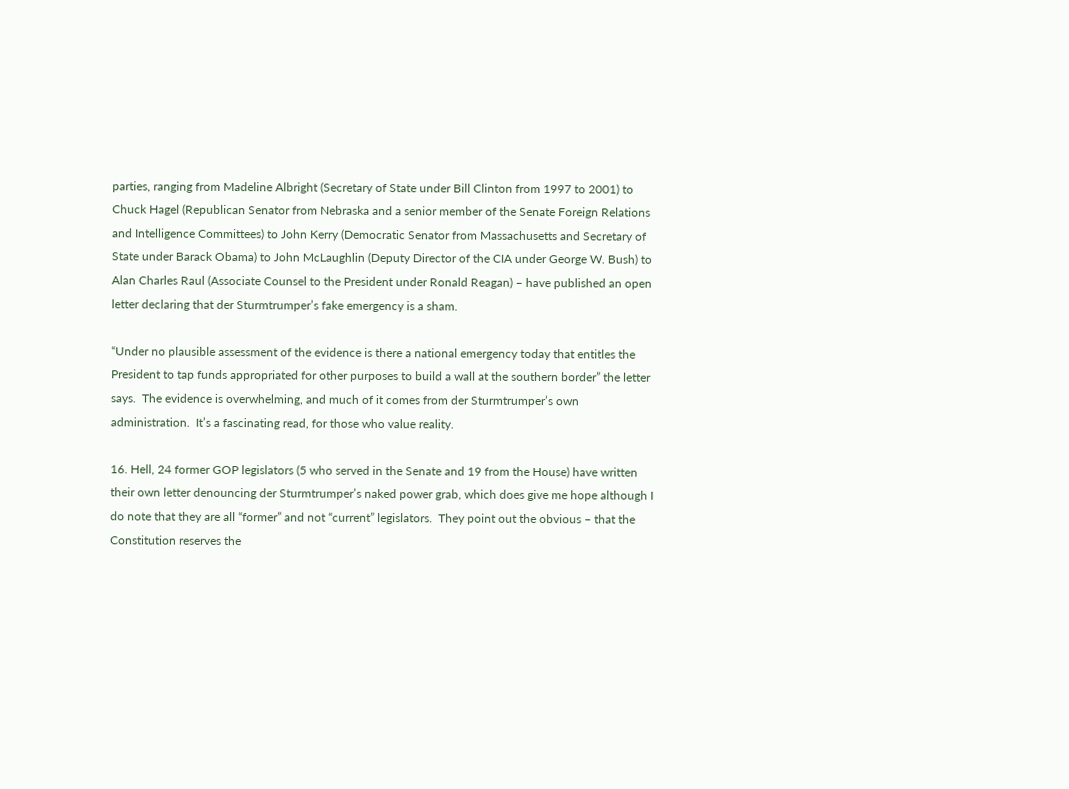parties, ranging from Madeline Albright (Secretary of State under Bill Clinton from 1997 to 2001) to Chuck Hagel (Republican Senator from Nebraska and a senior member of the Senate Foreign Relations and Intelligence Committees) to John Kerry (Democratic Senator from Massachusetts and Secretary of State under Barack Obama) to John McLaughlin (Deputy Director of the CIA under George W. Bush) to Alan Charles Raul (Associate Counsel to the President under Ronald Reagan) – have published an open letter declaring that der Sturmtrumper’s fake emergency is a sham.

“Under no plausible assessment of the evidence is there a national emergency today that entitles the President to tap funds appropriated for other purposes to build a wall at the southern border” the letter says.  The evidence is overwhelming, and much of it comes from der Sturmtrumper’s own administration.  It’s a fascinating read, for those who value reality.

16. Hell, 24 former GOP legislators (5 who served in the Senate and 19 from the House) have written their own letter denouncing der Sturmtrumper’s naked power grab, which does give me hope although I do note that they are all “former” and not “current” legislators.  They point out the obvious – that the Constitution reserves the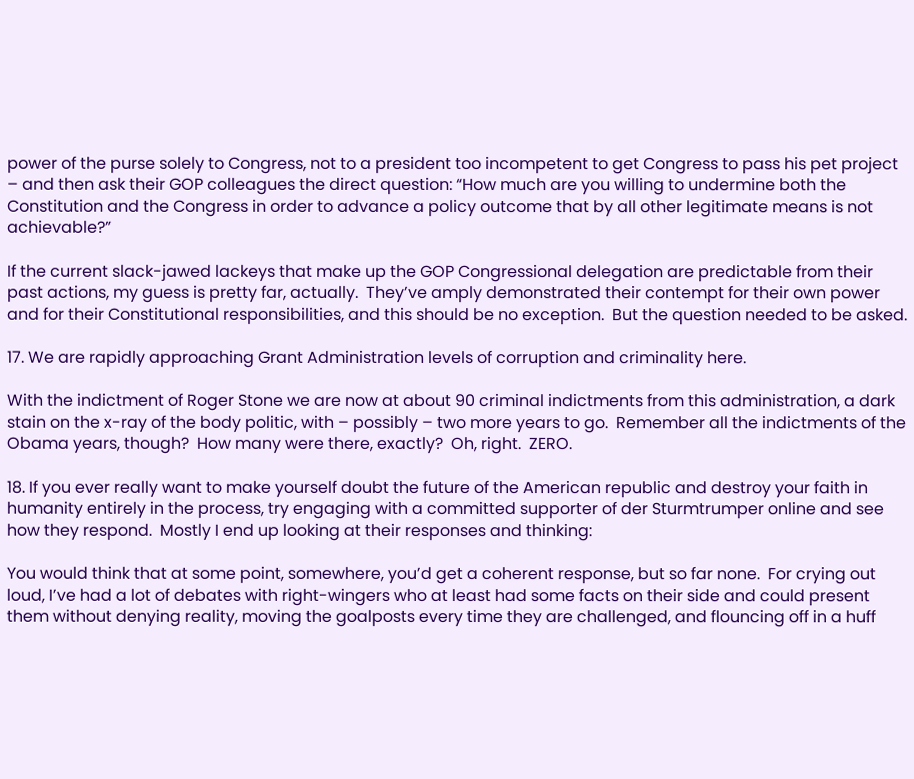power of the purse solely to Congress, not to a president too incompetent to get Congress to pass his pet project – and then ask their GOP colleagues the direct question: “How much are you willing to undermine both the Constitution and the Congress in order to advance a policy outcome that by all other legitimate means is not achievable?”

If the current slack-jawed lackeys that make up the GOP Congressional delegation are predictable from their past actions, my guess is pretty far, actually.  They’ve amply demonstrated their contempt for their own power and for their Constitutional responsibilities, and this should be no exception.  But the question needed to be asked.

17. We are rapidly approaching Grant Administration levels of corruption and criminality here.

With the indictment of Roger Stone we are now at about 90 criminal indictments from this administration, a dark stain on the x-ray of the body politic, with – possibly – two more years to go.  Remember all the indictments of the Obama years, though?  How many were there, exactly?  Oh, right.  ZERO.

18. If you ever really want to make yourself doubt the future of the American republic and destroy your faith in humanity entirely in the process, try engaging with a committed supporter of der Sturmtrumper online and see how they respond.  Mostly I end up looking at their responses and thinking:

You would think that at some point, somewhere, you’d get a coherent response, but so far none.  For crying out loud, I’ve had a lot of debates with right-wingers who at least had some facts on their side and could present them without denying reality, moving the goalposts every time they are challenged, and flouncing off in a huff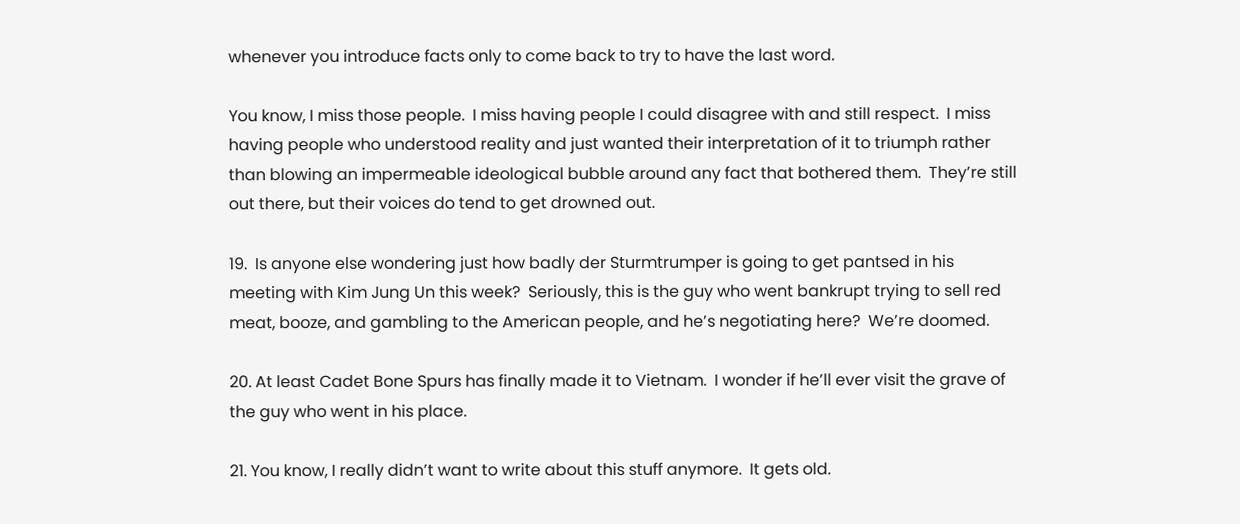whenever you introduce facts only to come back to try to have the last word.

You know, I miss those people.  I miss having people I could disagree with and still respect.  I miss having people who understood reality and just wanted their interpretation of it to triumph rather than blowing an impermeable ideological bubble around any fact that bothered them.  They’re still out there, but their voices do tend to get drowned out.

19.  Is anyone else wondering just how badly der Sturmtrumper is going to get pantsed in his meeting with Kim Jung Un this week?  Seriously, this is the guy who went bankrupt trying to sell red meat, booze, and gambling to the American people, and he’s negotiating here?  We’re doomed.

20. At least Cadet Bone Spurs has finally made it to Vietnam.  I wonder if he’ll ever visit the grave of the guy who went in his place.

21. You know, I really didn’t want to write about this stuff anymore.  It gets old.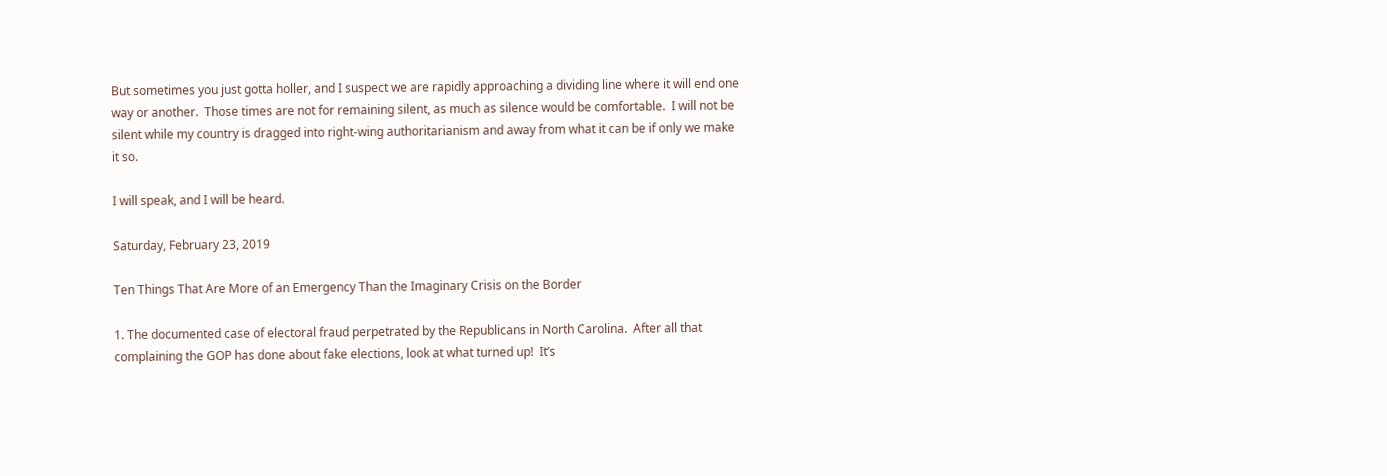But sometimes you just gotta holler, and I suspect we are rapidly approaching a dividing line where it will end one way or another.  Those times are not for remaining silent, as much as silence would be comfortable.  I will not be silent while my country is dragged into right-wing authoritarianism and away from what it can be if only we make it so.

I will speak, and I will be heard.

Saturday, February 23, 2019

Ten Things That Are More of an Emergency Than the Imaginary Crisis on the Border

1. The documented case of electoral fraud perpetrated by the Republicans in North Carolina.  After all that complaining the GOP has done about fake elections, look at what turned up!  It’s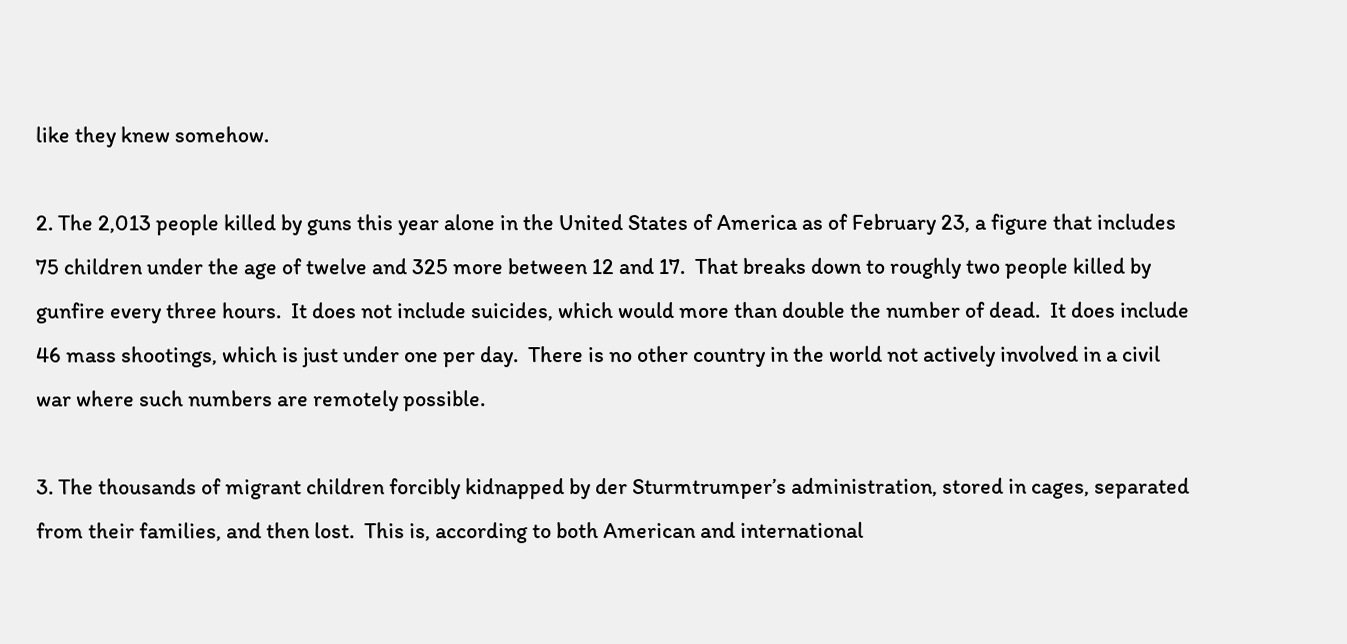like they knew somehow.

2. The 2,013 people killed by guns this year alone in the United States of America as of February 23, a figure that includes 75 children under the age of twelve and 325 more between 12 and 17.  That breaks down to roughly two people killed by gunfire every three hours.  It does not include suicides, which would more than double the number of dead.  It does include 46 mass shootings, which is just under one per day.  There is no other country in the world not actively involved in a civil war where such numbers are remotely possible.

3. The thousands of migrant children forcibly kidnapped by der Sturmtrumper’s administration, stored in cages, separated from their families, and then lost.  This is, according to both American and international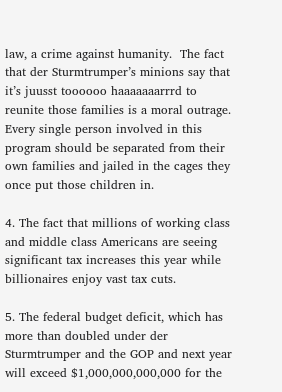law, a crime against humanity.  The fact that der Sturmtrumper’s minions say that it’s juusst toooooo haaaaaaarrrd to reunite those families is a moral outrage.  Every single person involved in this program should be separated from their own families and jailed in the cages they once put those children in.

4. The fact that millions of working class and middle class Americans are seeing significant tax increases this year while billionaires enjoy vast tax cuts.

5. The federal budget deficit, which has more than doubled under der Sturmtrumper and the GOP and next year will exceed $1,000,000,000,000 for the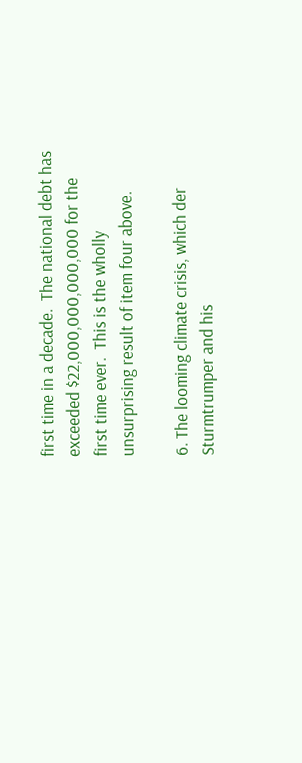first time in a decade.  The national debt has exceeded $22,000,000,000,000 for the first time ever.  This is the wholly unsurprising result of item four above.

6. The looming climate crisis, which der Sturmtrumper and his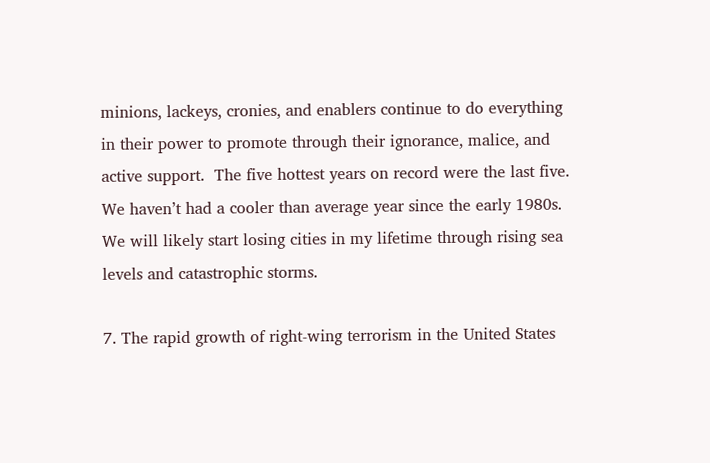minions, lackeys, cronies, and enablers continue to do everything in their power to promote through their ignorance, malice, and active support.  The five hottest years on record were the last five.  We haven’t had a cooler than average year since the early 1980s.  We will likely start losing cities in my lifetime through rising sea levels and catastrophic storms.

7. The rapid growth of right-wing terrorism in the United States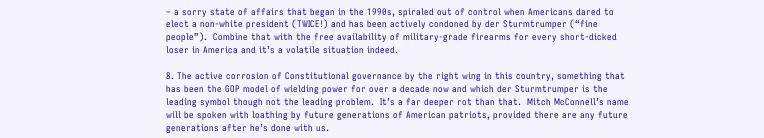– a sorry state of affairs that began in the 1990s, spiraled out of control when Americans dared to elect a non-white president (TWICE!) and has been actively condoned by der Sturmtrumper (“fine people”).  Combine that with the free availability of military-grade firearms for every short-dicked loser in America and it’s a volatile situation indeed.

8. The active corrosion of Constitutional governance by the right wing in this country, something that has been the GOP model of wielding power for over a decade now and which der Sturmtrumper is the leading symbol though not the leading problem.  It’s a far deeper rot than that.  Mitch McConnell’s name will be spoken with loathing by future generations of American patriots, provided there are any future generations after he’s done with us.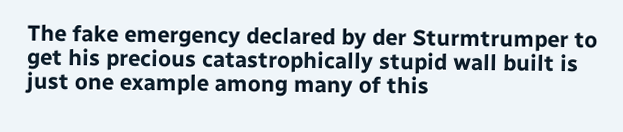The fake emergency declared by der Sturmtrumper to get his precious catastrophically stupid wall built is just one example among many of this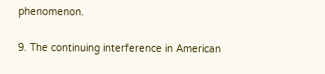phenomenon.

9. The continuing interference in American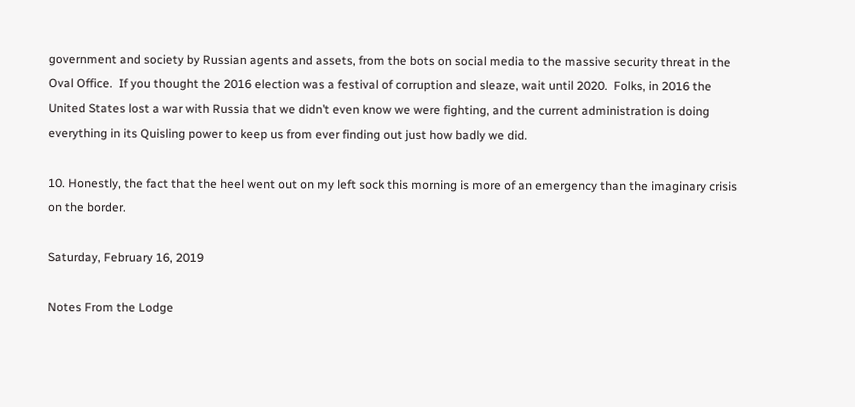government and society by Russian agents and assets, from the bots on social media to the massive security threat in the Oval Office.  If you thought the 2016 election was a festival of corruption and sleaze, wait until 2020.  Folks, in 2016 the United States lost a war with Russia that we didn’t even know we were fighting, and the current administration is doing everything in its Quisling power to keep us from ever finding out just how badly we did.

10. Honestly, the fact that the heel went out on my left sock this morning is more of an emergency than the imaginary crisis on the border.

Saturday, February 16, 2019

Notes From the Lodge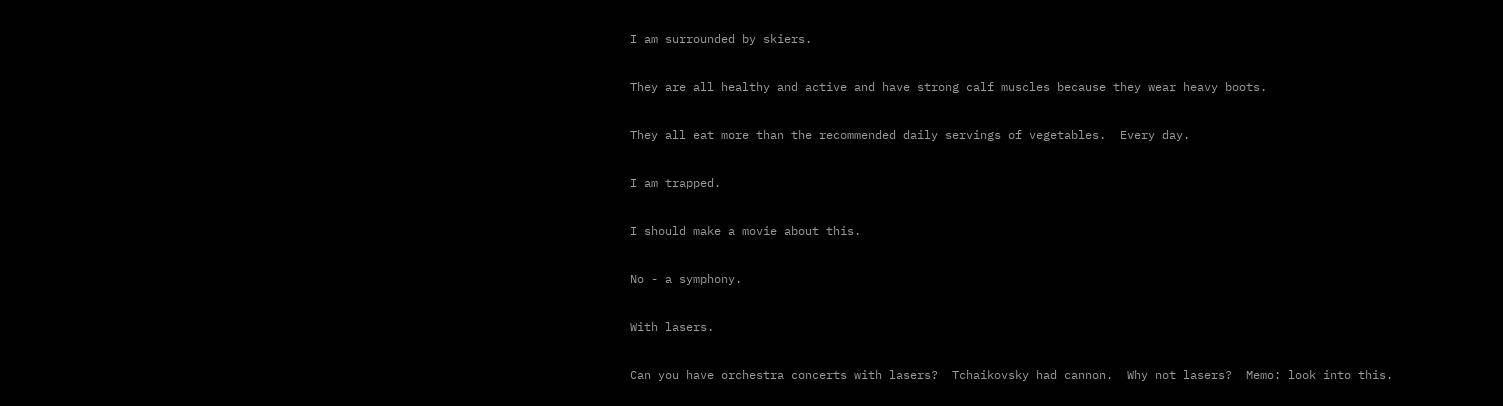I am surrounded by skiers.

They are all healthy and active and have strong calf muscles because they wear heavy boots.

They all eat more than the recommended daily servings of vegetables.  Every day.

I am trapped.

I should make a movie about this.

No - a symphony.

With lasers.

Can you have orchestra concerts with lasers?  Tchaikovsky had cannon.  Why not lasers?  Memo: look into this.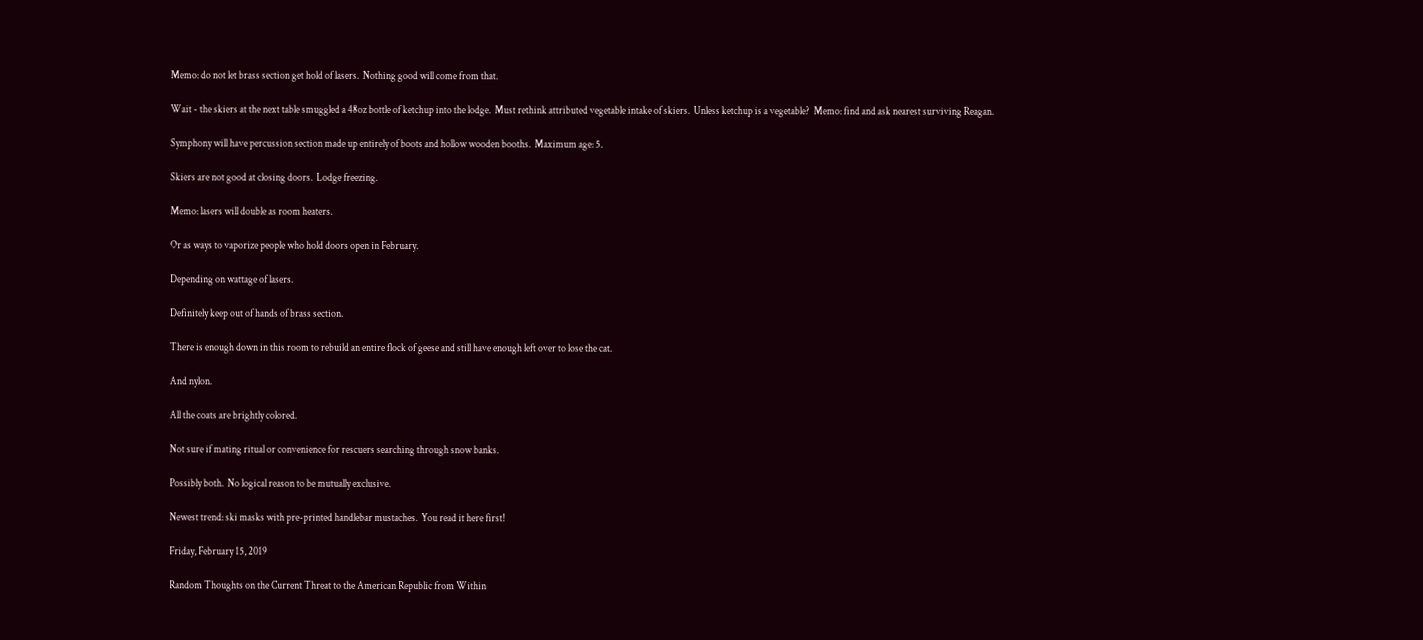Memo: do not let brass section get hold of lasers.  Nothing good will come from that.

Wait - the skiers at the next table smuggled a 48oz bottle of ketchup into the lodge.  Must rethink attributed vegetable intake of skiers.  Unless ketchup is a vegetable?  Memo: find and ask nearest surviving Reagan.

Symphony will have percussion section made up entirely of boots and hollow wooden booths.  Maximum age: 5.

Skiers are not good at closing doors.  Lodge freezing.

Memo: lasers will double as room heaters.

Or as ways to vaporize people who hold doors open in February.

Depending on wattage of lasers.

Definitely keep out of hands of brass section.

There is enough down in this room to rebuild an entire flock of geese and still have enough left over to lose the cat.

And nylon.

All the coats are brightly colored.

Not sure if mating ritual or convenience for rescuers searching through snow banks.

Possibly both.  No logical reason to be mutually exclusive.

Newest trend: ski masks with pre-printed handlebar mustaches.  You read it here first!

Friday, February 15, 2019

Random Thoughts on the Current Threat to the American Republic from Within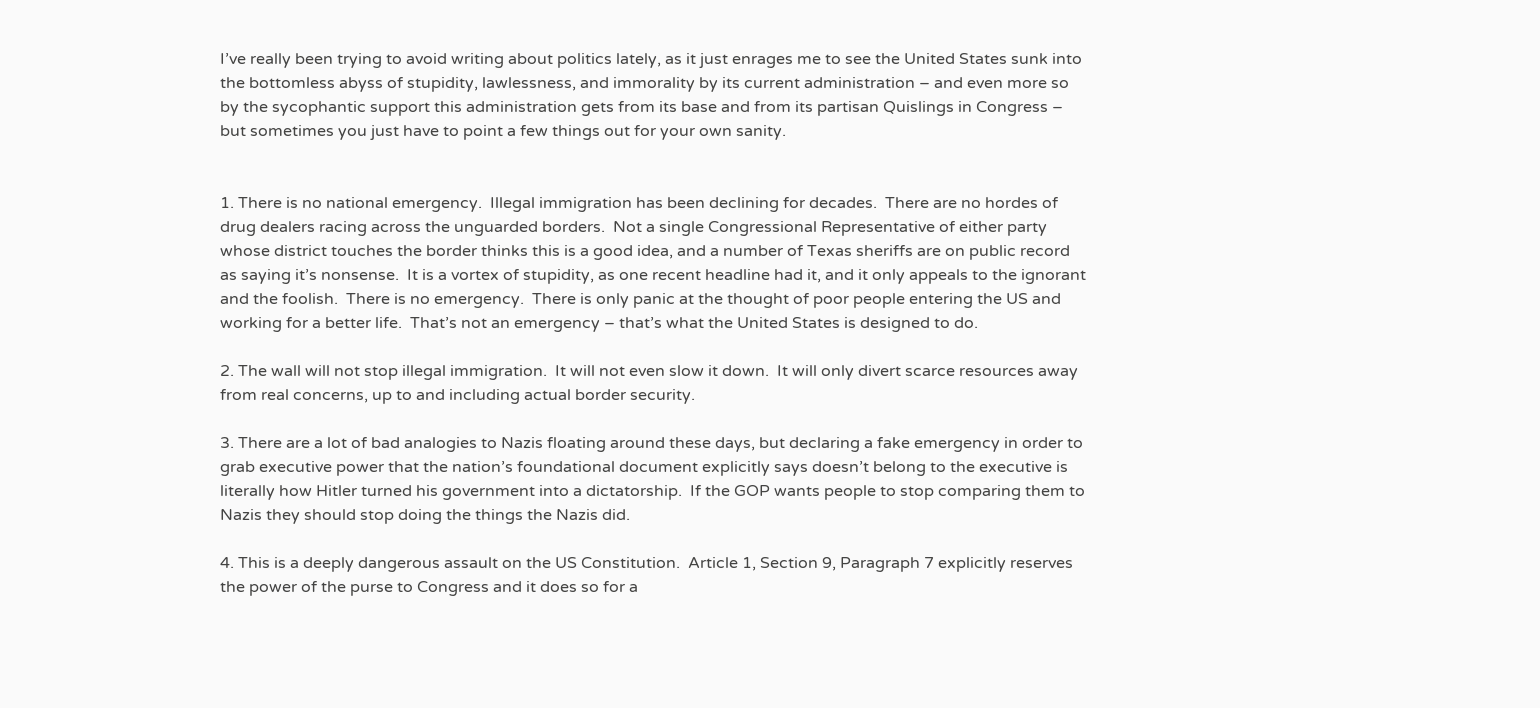I’ve really been trying to avoid writing about politics lately, as it just enrages me to see the United States sunk into the bottomless abyss of stupidity, lawlessness, and immorality by its current administration – and even more so by the sycophantic support this administration gets from its base and from its partisan Quislings in Congress – but sometimes you just have to point a few things out for your own sanity.


1. There is no national emergency.  Illegal immigration has been declining for decades.  There are no hordes of drug dealers racing across the unguarded borders.  Not a single Congressional Representative of either party whose district touches the border thinks this is a good idea, and a number of Texas sheriffs are on public record as saying it’s nonsense.  It is a vortex of stupidity, as one recent headline had it, and it only appeals to the ignorant and the foolish.  There is no emergency.  There is only panic at the thought of poor people entering the US and working for a better life.  That’s not an emergency – that’s what the United States is designed to do.

2. The wall will not stop illegal immigration.  It will not even slow it down.  It will only divert scarce resources away from real concerns, up to and including actual border security.

3. There are a lot of bad analogies to Nazis floating around these days, but declaring a fake emergency in order to grab executive power that the nation’s foundational document explicitly says doesn’t belong to the executive is literally how Hitler turned his government into a dictatorship.  If the GOP wants people to stop comparing them to Nazis they should stop doing the things the Nazis did.

4. This is a deeply dangerous assault on the US Constitution.  Article 1, Section 9, Paragraph 7 explicitly reserves the power of the purse to Congress and it does so for a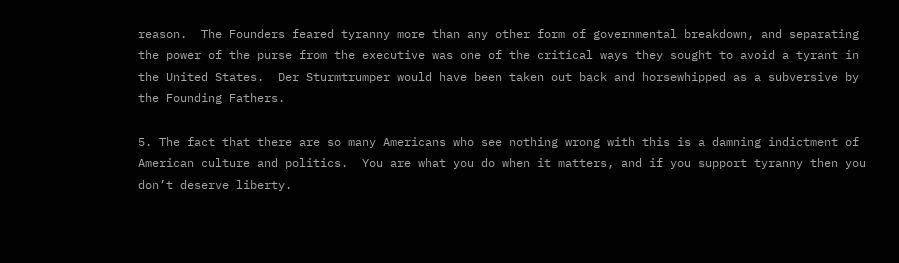reason.  The Founders feared tyranny more than any other form of governmental breakdown, and separating the power of the purse from the executive was one of the critical ways they sought to avoid a tyrant in the United States.  Der Sturmtrumper would have been taken out back and horsewhipped as a subversive by the Founding Fathers.

5. The fact that there are so many Americans who see nothing wrong with this is a damning indictment of American culture and politics.  You are what you do when it matters, and if you support tyranny then you don’t deserve liberty.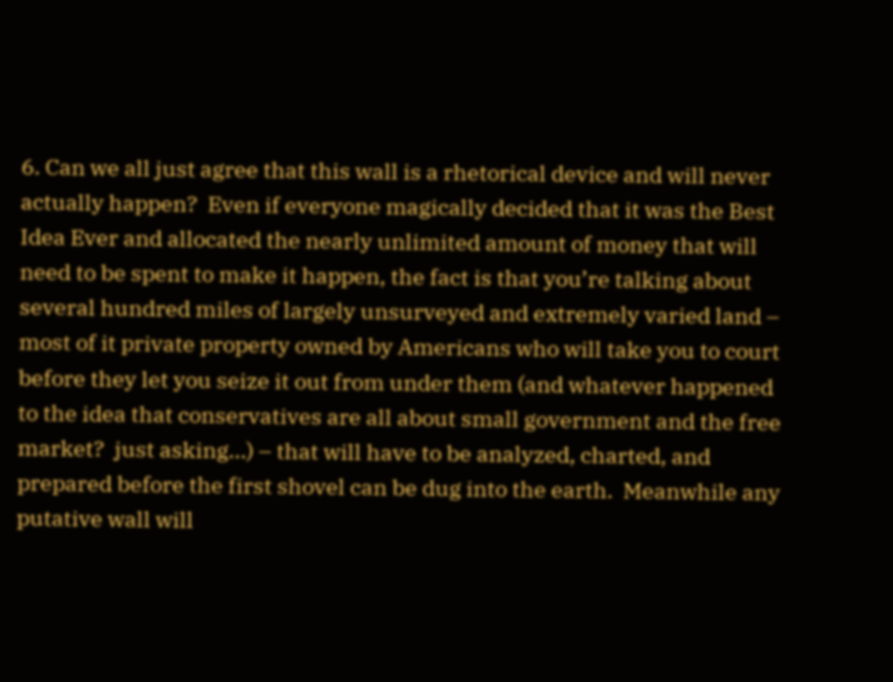6. Can we all just agree that this wall is a rhetorical device and will never actually happen?  Even if everyone magically decided that it was the Best Idea Ever and allocated the nearly unlimited amount of money that will need to be spent to make it happen, the fact is that you’re talking about several hundred miles of largely unsurveyed and extremely varied land – most of it private property owned by Americans who will take you to court before they let you seize it out from under them (and whatever happened to the idea that conservatives are all about small government and the free market?  just asking...) – that will have to be analyzed, charted, and prepared before the first shovel can be dug into the earth.  Meanwhile any putative wall will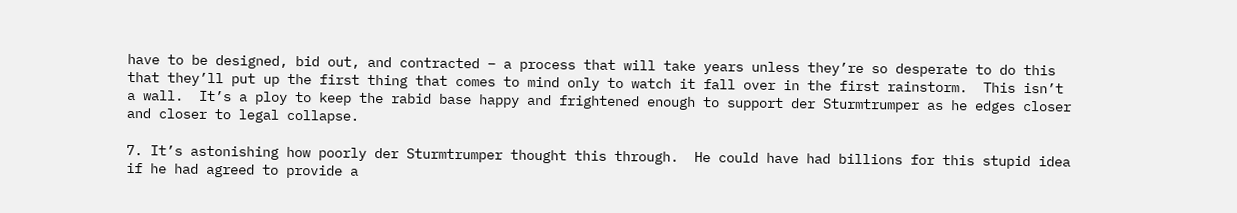have to be designed, bid out, and contracted – a process that will take years unless they’re so desperate to do this that they’ll put up the first thing that comes to mind only to watch it fall over in the first rainstorm.  This isn’t a wall.  It’s a ploy to keep the rabid base happy and frightened enough to support der Sturmtrumper as he edges closer and closer to legal collapse.

7. It’s astonishing how poorly der Sturmtrumper thought this through.  He could have had billions for this stupid idea if he had agreed to provide a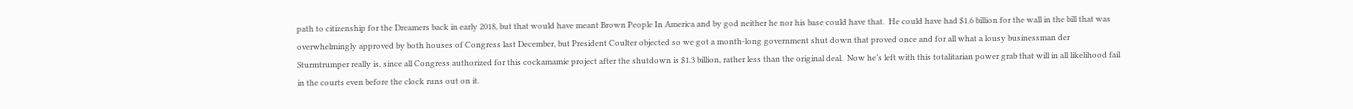path to citizenship for the Dreamers back in early 2018, but that would have meant Brown People In America and by god neither he nor his base could have that.  He could have had $1.6 billion for the wall in the bill that was overwhelmingly approved by both houses of Congress last December, but President Coulter objected so we got a month-long government shut down that proved once and for all what a lousy businessman der Sturmtrumper really is, since all Congress authorized for this cockamamie project after the shutdown is $1.3 billion, rather less than the original deal.  Now he’s left with this totalitarian power grab that will in all likelihood fail in the courts even before the clock runs out on it.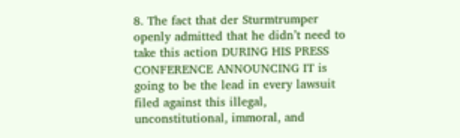8. The fact that der Sturmtrumper openly admitted that he didn’t need to take this action DURING HIS PRESS CONFERENCE ANNOUNCING IT is going to be the lead in every lawsuit filed against this illegal, unconstitutional, immoral, and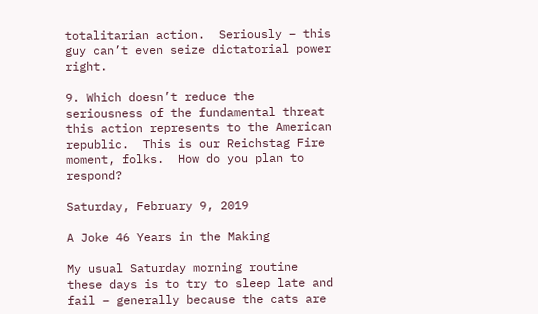totalitarian action.  Seriously – this guy can’t even seize dictatorial power right.

9. Which doesn’t reduce the seriousness of the fundamental threat this action represents to the American republic.  This is our Reichstag Fire moment, folks.  How do you plan to respond?

Saturday, February 9, 2019

A Joke 46 Years in the Making

My usual Saturday morning routine these days is to try to sleep late and fail – generally because the cats are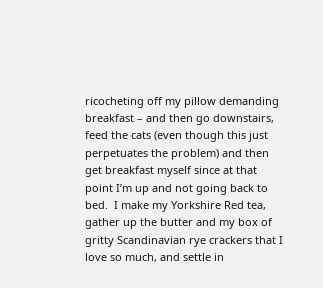ricocheting off my pillow demanding breakfast – and then go downstairs, feed the cats (even though this just perpetuates the problem) and then get breakfast myself since at that point I’m up and not going back to bed.  I make my Yorkshire Red tea, gather up the butter and my box of gritty Scandinavian rye crackers that I love so much, and settle in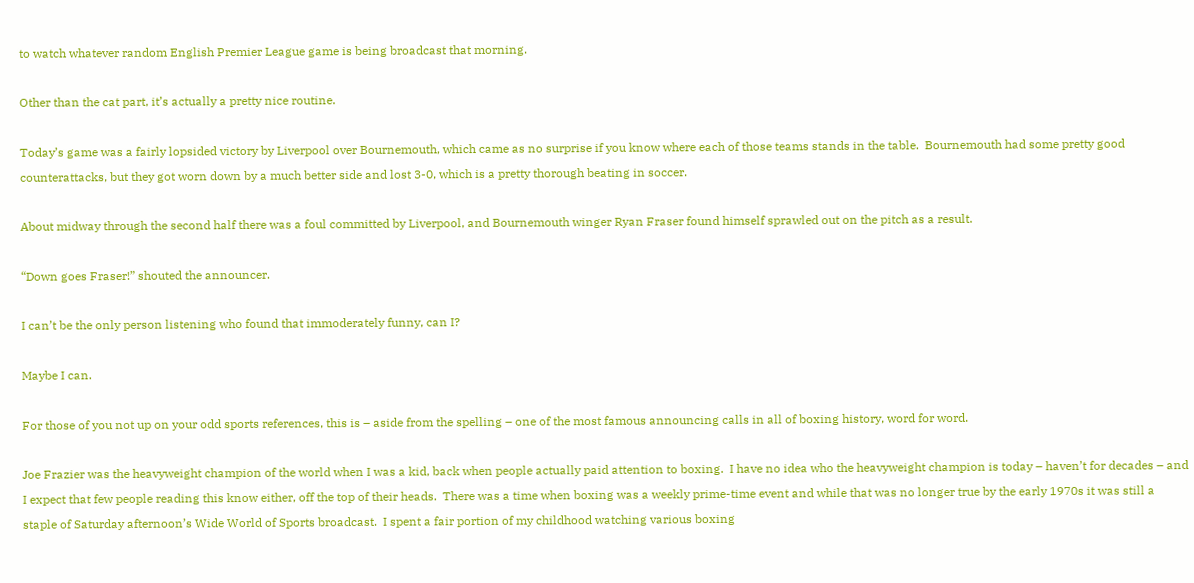to watch whatever random English Premier League game is being broadcast that morning.

Other than the cat part, it’s actually a pretty nice routine.

Today’s game was a fairly lopsided victory by Liverpool over Bournemouth, which came as no surprise if you know where each of those teams stands in the table.  Bournemouth had some pretty good counterattacks, but they got worn down by a much better side and lost 3-0, which is a pretty thorough beating in soccer.

About midway through the second half there was a foul committed by Liverpool, and Bournemouth winger Ryan Fraser found himself sprawled out on the pitch as a result.

“Down goes Fraser!” shouted the announcer.

I can’t be the only person listening who found that immoderately funny, can I?

Maybe I can.

For those of you not up on your odd sports references, this is – aside from the spelling – one of the most famous announcing calls in all of boxing history, word for word.

Joe Frazier was the heavyweight champion of the world when I was a kid, back when people actually paid attention to boxing.  I have no idea who the heavyweight champion is today – haven’t for decades – and I expect that few people reading this know either, off the top of their heads.  There was a time when boxing was a weekly prime-time event and while that was no longer true by the early 1970s it was still a staple of Saturday afternoon’s Wide World of Sports broadcast.  I spent a fair portion of my childhood watching various boxing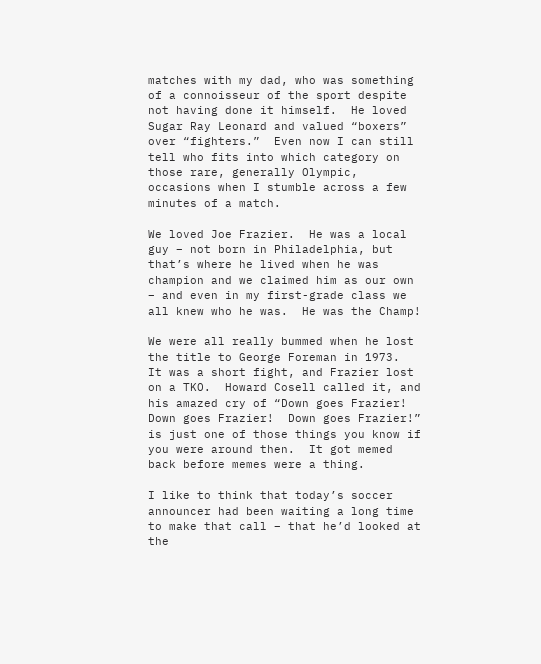matches with my dad, who was something of a connoisseur of the sport despite not having done it himself.  He loved Sugar Ray Leonard and valued “boxers” over “fighters.”  Even now I can still tell who fits into which category on those rare, generally Olympic, occasions when I stumble across a few minutes of a match.

We loved Joe Frazier.  He was a local guy – not born in Philadelphia, but that’s where he lived when he was champion and we claimed him as our own – and even in my first-grade class we all knew who he was.  He was the Champ!

We were all really bummed when he lost the title to George Foreman in 1973.  It was a short fight, and Frazier lost on a TKO.  Howard Cosell called it, and his amazed cry of “Down goes Frazier!  Down goes Frazier!  Down goes Frazier!” is just one of those things you know if you were around then.  It got memed back before memes were a thing.

I like to think that today’s soccer announcer had been waiting a long time to make that call – that he’d looked at the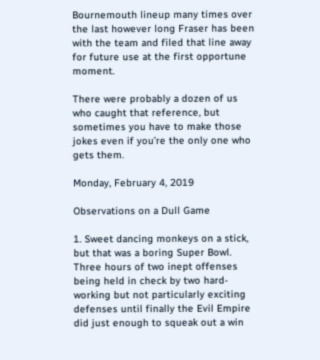Bournemouth lineup many times over the last however long Fraser has been with the team and filed that line away for future use at the first opportune moment.

There were probably a dozen of us who caught that reference, but sometimes you have to make those jokes even if you’re the only one who gets them.

Monday, February 4, 2019

Observations on a Dull Game

1. Sweet dancing monkeys on a stick, but that was a boring Super Bowl.  Three hours of two inept offenses being held in check by two hard-working but not particularly exciting defenses until finally the Evil Empire did just enough to squeak out a win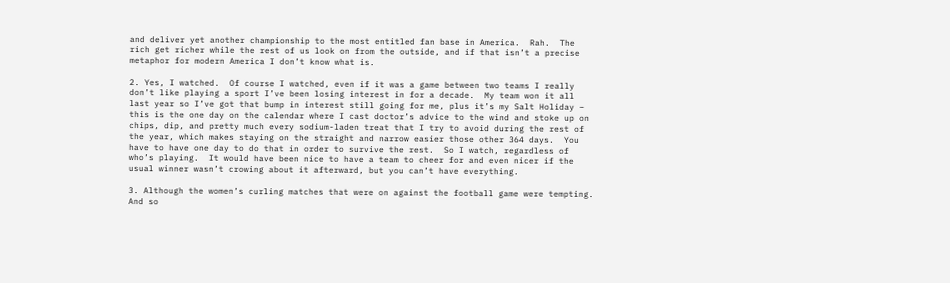and deliver yet another championship to the most entitled fan base in America.  Rah.  The rich get richer while the rest of us look on from the outside, and if that isn’t a precise metaphor for modern America I don’t know what is.

2. Yes, I watched.  Of course I watched, even if it was a game between two teams I really don’t like playing a sport I’ve been losing interest in for a decade.  My team won it all last year so I’ve got that bump in interest still going for me, plus it’s my Salt Holiday – this is the one day on the calendar where I cast doctor’s advice to the wind and stoke up on chips, dip, and pretty much every sodium-laden treat that I try to avoid during the rest of the year, which makes staying on the straight and narrow easier those other 364 days.  You have to have one day to do that in order to survive the rest.  So I watch, regardless of who’s playing.  It would have been nice to have a team to cheer for and even nicer if the usual winner wasn’t crowing about it afterward, but you can’t have everything.

3. Although the women’s curling matches that were on against the football game were tempting.  And so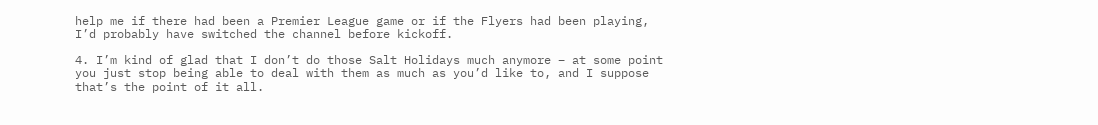help me if there had been a Premier League game or if the Flyers had been playing, I’d probably have switched the channel before kickoff.

4. I’m kind of glad that I don’t do those Salt Holidays much anymore – at some point you just stop being able to deal with them as much as you’d like to, and I suppose that’s the point of it all.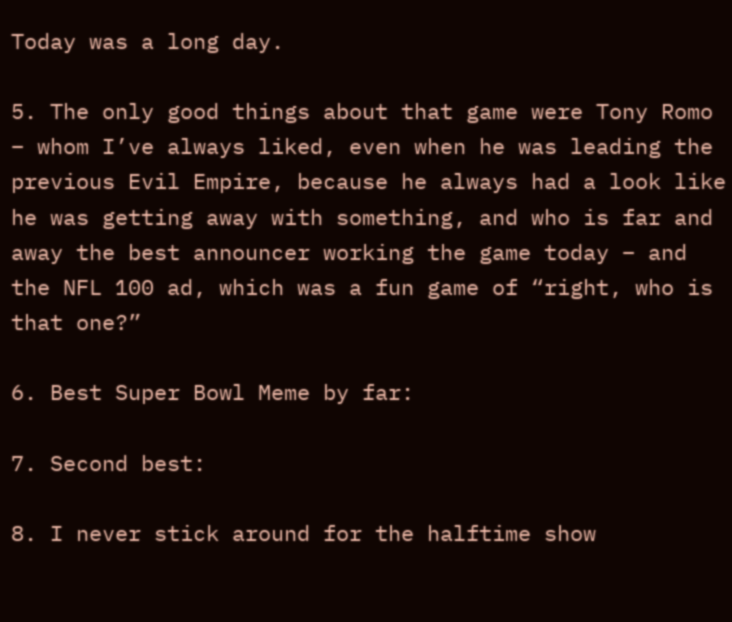Today was a long day.

5. The only good things about that game were Tony Romo – whom I’ve always liked, even when he was leading the previous Evil Empire, because he always had a look like he was getting away with something, and who is far and away the best announcer working the game today – and the NFL 100 ad, which was a fun game of “right, who is that one?”

6. Best Super Bowl Meme by far:

7. Second best:

8. I never stick around for the halftime show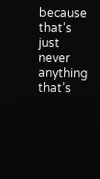because that’s just never anything that’s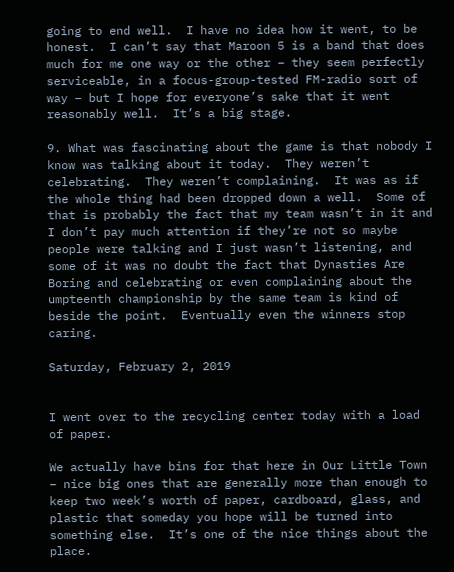going to end well.  I have no idea how it went, to be honest.  I can’t say that Maroon 5 is a band that does much for me one way or the other – they seem perfectly serviceable, in a focus-group-tested FM-radio sort of way – but I hope for everyone’s sake that it went reasonably well.  It’s a big stage.

9. What was fascinating about the game is that nobody I know was talking about it today.  They weren’t celebrating.  They weren’t complaining.  It was as if the whole thing had been dropped down a well.  Some of that is probably the fact that my team wasn’t in it and I don’t pay much attention if they’re not so maybe people were talking and I just wasn’t listening, and some of it was no doubt the fact that Dynasties Are Boring and celebrating or even complaining about the umpteenth championship by the same team is kind of beside the point.  Eventually even the winners stop caring.

Saturday, February 2, 2019


I went over to the recycling center today with a load of paper.

We actually have bins for that here in Our Little Town – nice big ones that are generally more than enough to keep two week’s worth of paper, cardboard, glass, and plastic that someday you hope will be turned into something else.  It’s one of the nice things about the place.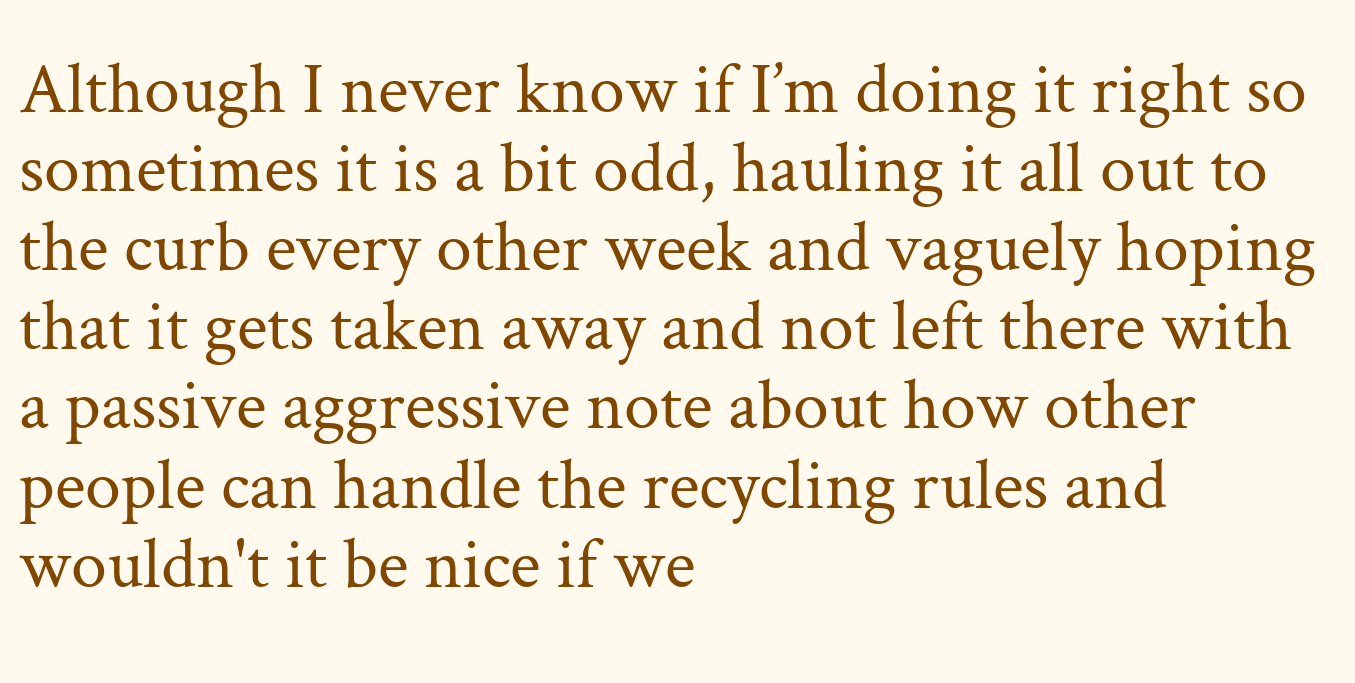Although I never know if I’m doing it right so sometimes it is a bit odd, hauling it all out to the curb every other week and vaguely hoping that it gets taken away and not left there with a passive aggressive note about how other people can handle the recycling rules and wouldn't it be nice if we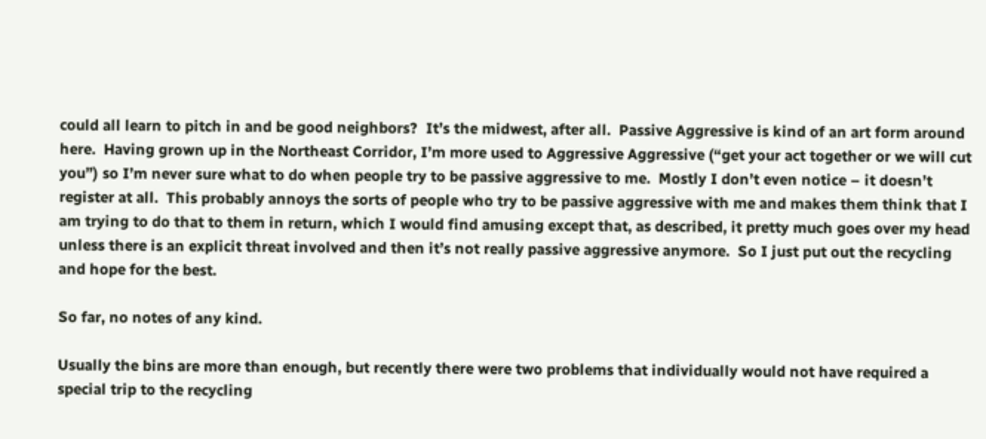could all learn to pitch in and be good neighbors?  It’s the midwest, after all.  Passive Aggressive is kind of an art form around here.  Having grown up in the Northeast Corridor, I’m more used to Aggressive Aggressive (“get your act together or we will cut you”) so I’m never sure what to do when people try to be passive aggressive to me.  Mostly I don’t even notice – it doesn’t register at all.  This probably annoys the sorts of people who try to be passive aggressive with me and makes them think that I am trying to do that to them in return, which I would find amusing except that, as described, it pretty much goes over my head unless there is an explicit threat involved and then it’s not really passive aggressive anymore.  So I just put out the recycling and hope for the best.

So far, no notes of any kind.

Usually the bins are more than enough, but recently there were two problems that individually would not have required a special trip to the recycling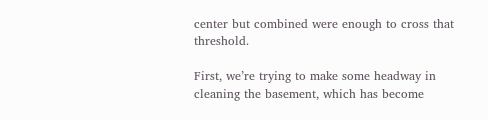center but combined were enough to cross that threshold.

First, we’re trying to make some headway in cleaning the basement, which has become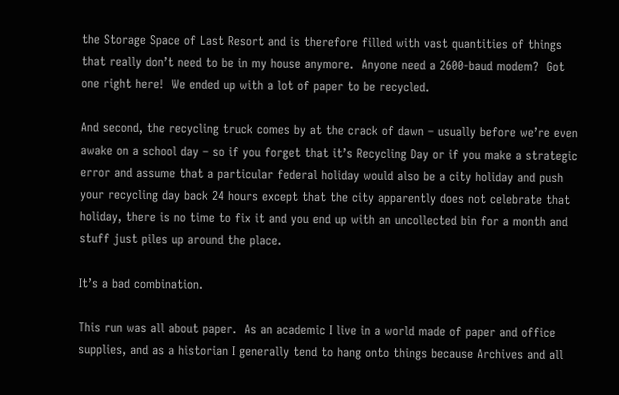the Storage Space of Last Resort and is therefore filled with vast quantities of things that really don’t need to be in my house anymore.  Anyone need a 2600-baud modem?  Got one right here!  We ended up with a lot of paper to be recycled.

And second, the recycling truck comes by at the crack of dawn – usually before we’re even awake on a school day – so if you forget that it’s Recycling Day or if you make a strategic error and assume that a particular federal holiday would also be a city holiday and push your recycling day back 24 hours except that the city apparently does not celebrate that holiday, there is no time to fix it and you end up with an uncollected bin for a month and stuff just piles up around the place.

It’s a bad combination.

This run was all about paper.  As an academic I live in a world made of paper and office supplies, and as a historian I generally tend to hang onto things because Archives and all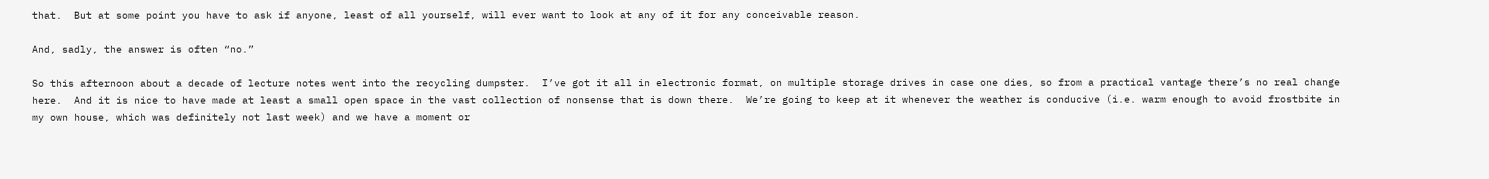that.  But at some point you have to ask if anyone, least of all yourself, will ever want to look at any of it for any conceivable reason.

And, sadly, the answer is often “no.”

So this afternoon about a decade of lecture notes went into the recycling dumpster.  I’ve got it all in electronic format, on multiple storage drives in case one dies, so from a practical vantage there’s no real change here.  And it is nice to have made at least a small open space in the vast collection of nonsense that is down there.  We’re going to keep at it whenever the weather is conducive (i.e. warm enough to avoid frostbite in my own house, which was definitely not last week) and we have a moment or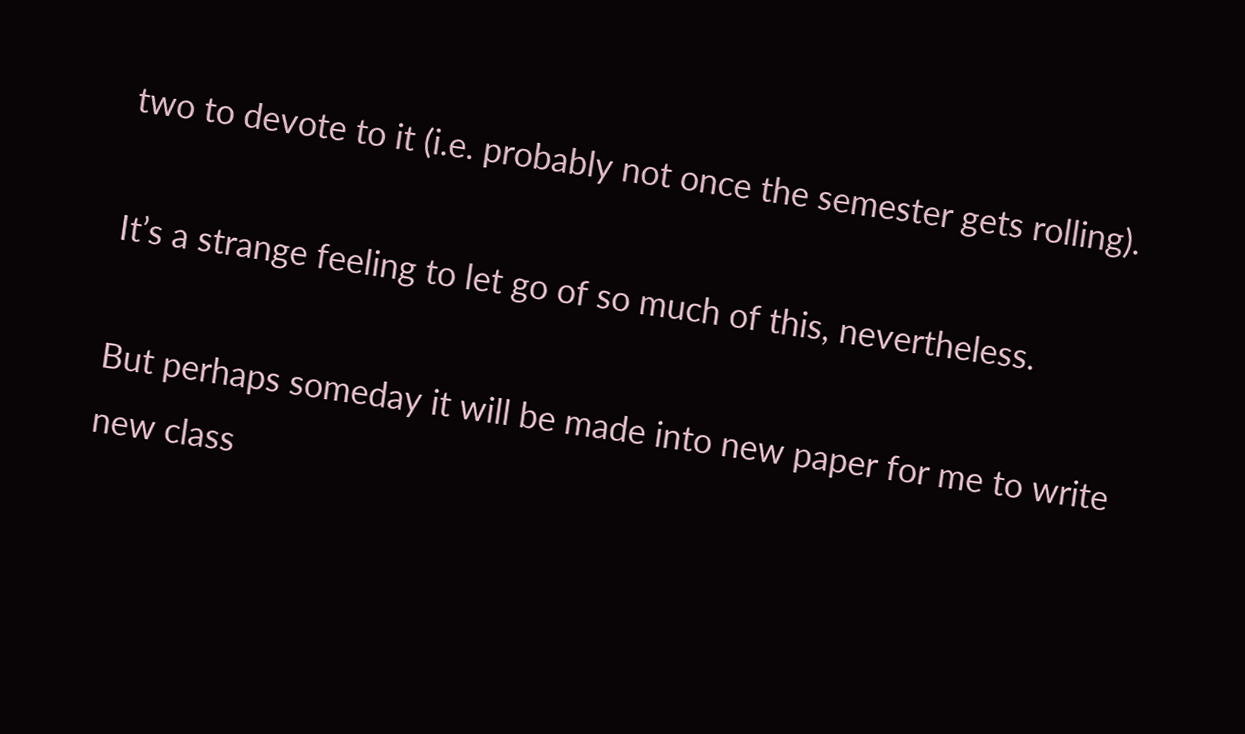two to devote to it (i.e. probably not once the semester gets rolling).

It’s a strange feeling to let go of so much of this, nevertheless.

But perhaps someday it will be made into new paper for me to write new class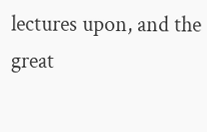lectures upon, and the great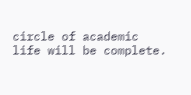circle of academic life will be complete.